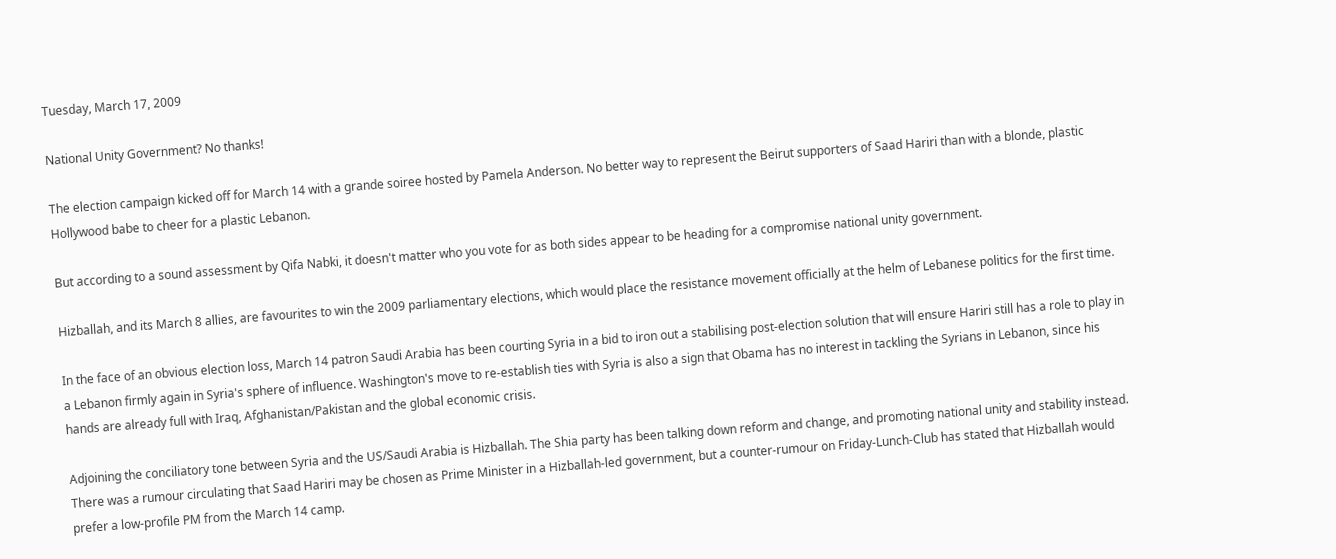Tuesday, March 17, 2009

National Unity Government? No thanks!

The election campaign kicked off for March 14 with a grande soiree hosted by Pamela Anderson. No better way to represent the Beirut supporters of Saad Hariri than with a blonde, plastic Hollywood babe to cheer for a plastic Lebanon.

But according to a sound assessment by Qifa Nabki, it doesn't matter who you vote for as both sides appear to be heading for a compromise national unity government.

Hizballah, and its March 8 allies, are favourites to win the 2009 parliamentary elections, which would place the resistance movement officially at the helm of Lebanese politics for the first time.

In the face of an obvious election loss, March 14 patron Saudi Arabia has been courting Syria in a bid to iron out a stabilising post-election solution that will ensure Hariri still has a role to play in a Lebanon firmly again in Syria's sphere of influence. Washington's move to re-establish ties with Syria is also a sign that Obama has no interest in tackling the Syrians in Lebanon, since his hands are already full with Iraq, Afghanistan/Pakistan and the global economic crisis.

Adjoining the conciliatory tone between Syria and the US/Saudi Arabia is Hizballah. The Shia party has been talking down reform and change, and promoting national unity and stability instead. There was a rumour circulating that Saad Hariri may be chosen as Prime Minister in a Hizballah-led government, but a counter-rumour on Friday-Lunch-Club has stated that Hizballah would prefer a low-profile PM from the March 14 camp.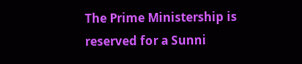The Prime Ministership is reserved for a Sunni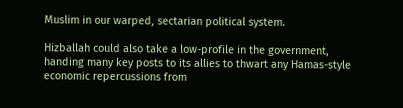Muslim in our warped, sectarian political system.

Hizballah could also take a low-profile in the government, handing many key posts to its allies to thwart any Hamas-style economic repercussions from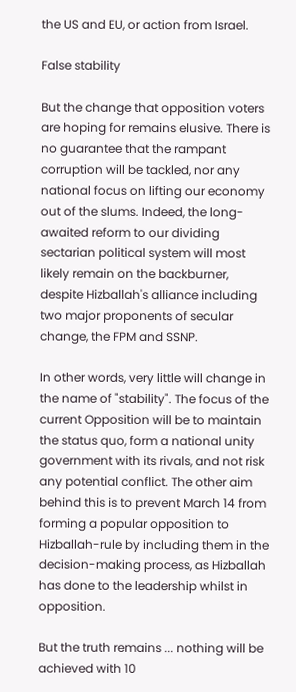the US and EU, or action from Israel.

False stability

But the change that opposition voters are hoping for remains elusive. There is no guarantee that the rampant corruption will be tackled, nor any national focus on lifting our economy out of the slums. Indeed, the long-awaited reform to our dividing sectarian political system will most likely remain on the backburner, despite Hizballah's alliance including two major proponents of secular change, the FPM and SSNP.

In other words, very little will change in the name of "stability". The focus of the current Opposition will be to maintain the status quo, form a national unity government with its rivals, and not risk any potential conflict. The other aim behind this is to prevent March 14 from forming a popular opposition to Hizballah-rule by including them in the decision-making process, as Hizballah has done to the leadership whilst in opposition.

But the truth remains ... nothing will be achieved with 10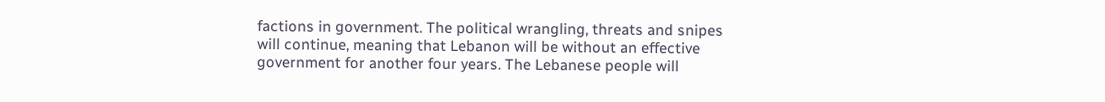factions in government. The political wrangling, threats and snipes will continue, meaning that Lebanon will be without an effective government for another four years. The Lebanese people will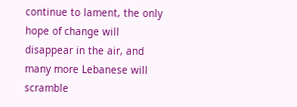continue to lament, the only hope of change will disappear in the air, and many more Lebanese will scramble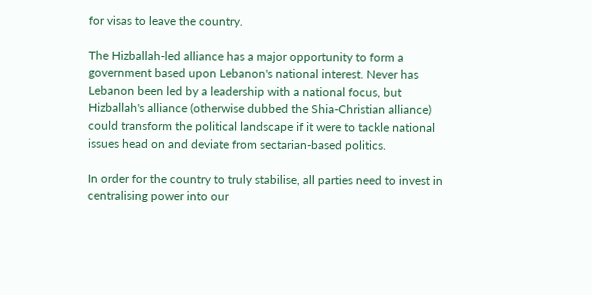for visas to leave the country.

The Hizballah-led alliance has a major opportunity to form a government based upon Lebanon's national interest. Never has Lebanon been led by a leadership with a national focus, but Hizballah's alliance (otherwise dubbed the Shia-Christian alliance) could transform the political landscape if it were to tackle national issues head on and deviate from sectarian-based politics.

In order for the country to truly stabilise, all parties need to invest in centralising power into our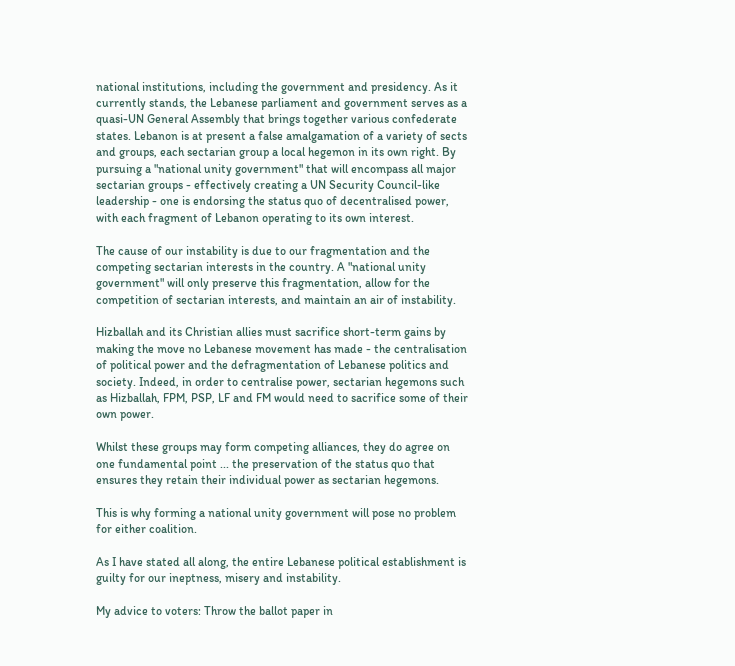national institutions, including the government and presidency. As it currently stands, the Lebanese parliament and government serves as a quasi-UN General Assembly that brings together various confederate states. Lebanon is at present a false amalgamation of a variety of sects and groups, each sectarian group a local hegemon in its own right. By pursuing a "national unity government" that will encompass all major sectarian groups - effectively creating a UN Security Council-like leadership - one is endorsing the status quo of decentralised power, with each fragment of Lebanon operating to its own interest.

The cause of our instability is due to our fragmentation and the competing sectarian interests in the country. A "national unity government" will only preserve this fragmentation, allow for the competition of sectarian interests, and maintain an air of instability.

Hizballah and its Christian allies must sacrifice short-term gains by making the move no Lebanese movement has made - the centralisation of political power and the defragmentation of Lebanese politics and society. Indeed, in order to centralise power, sectarian hegemons such as Hizballah, FPM, PSP, LF and FM would need to sacrifice some of their own power.

Whilst these groups may form competing alliances, they do agree on one fundamental point ... the preservation of the status quo that ensures they retain their individual power as sectarian hegemons.

This is why forming a national unity government will pose no problem for either coalition.

As I have stated all along, the entire Lebanese political establishment is guilty for our ineptness, misery and instability.

My advice to voters: Throw the ballot paper in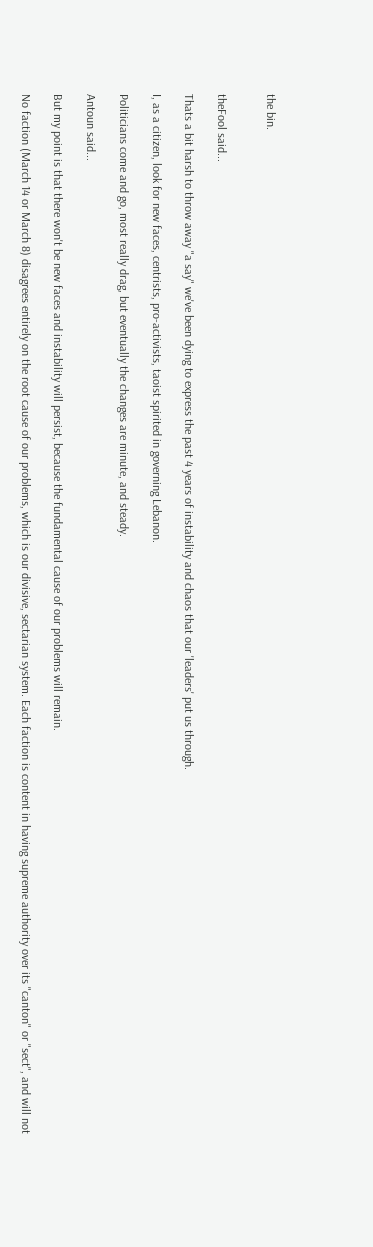the bin.


theFool said...

Thats a bit harsh to throw away "a say" we've been dying to express the past 4 years of instability and chaos that our 'leaders' put us through.

I, as a citizen, look for new faces, centrists, pro-activists, taoist spirited in governing Lebanon.

Politicians come and go, most really drag, but eventually the changes are minute, and steady.

Antoun said...

But my point is that there won't be new faces and instability will persist, because the fundamental cause of our problems will remain.

No faction (March 14 or March 8) disagrees entirely on the root cause of our problems, which is our divisive, sectarian system. Each faction is content in having supreme authority over its "canton" or "sect", and will not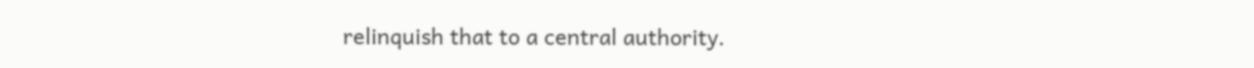relinquish that to a central authority.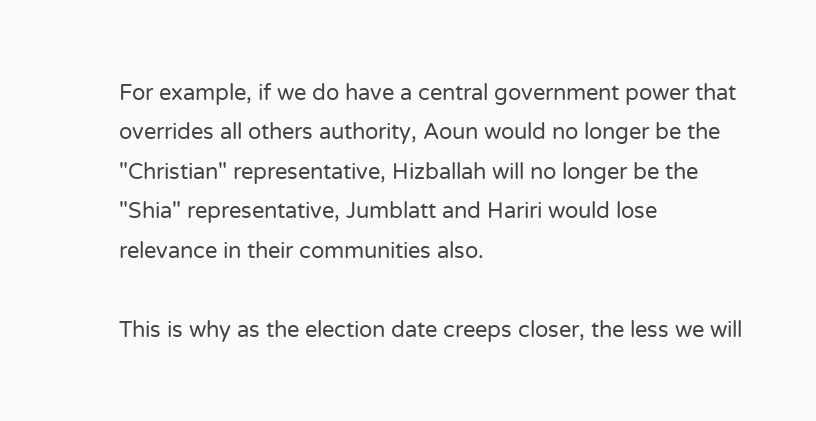For example, if we do have a central government power that overrides all others authority, Aoun would no longer be the "Christian" representative, Hizballah will no longer be the "Shia" representative, Jumblatt and Hariri would lose relevance in their communities also.

This is why as the election date creeps closer, the less we will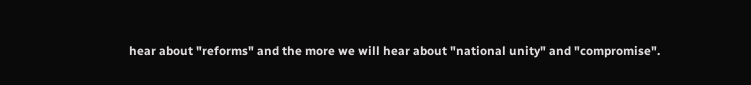hear about "reforms" and the more we will hear about "national unity" and "compromise".